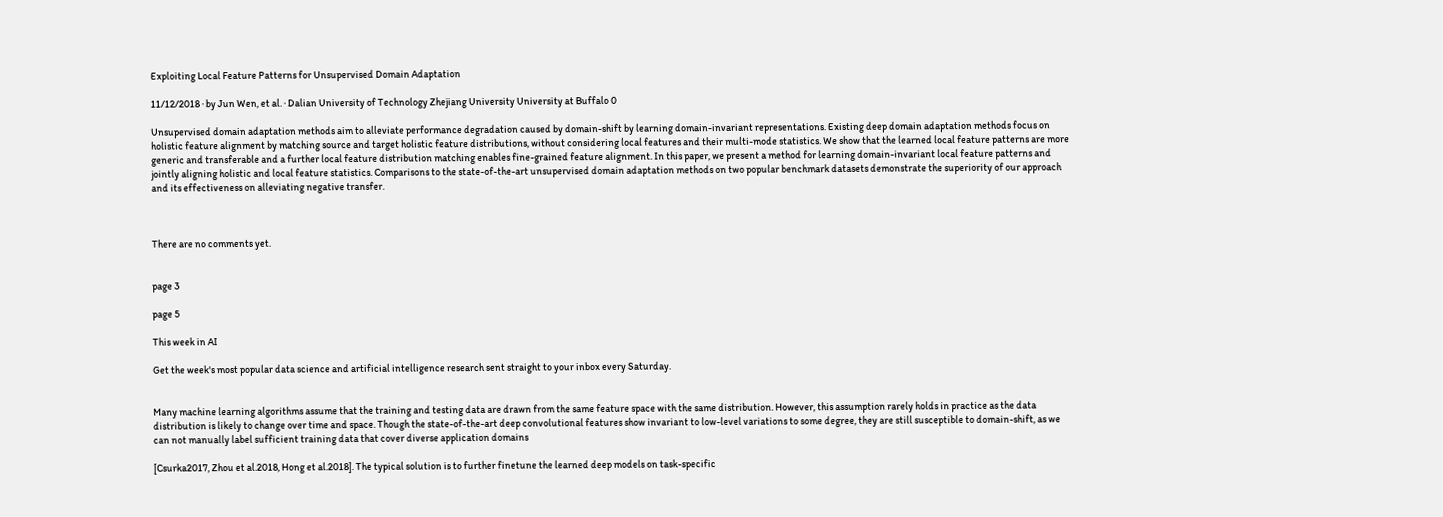Exploiting Local Feature Patterns for Unsupervised Domain Adaptation

11/12/2018 ∙ by Jun Wen, et al. ∙ Dalian University of Technology Zhejiang University University at Buffalo 0

Unsupervised domain adaptation methods aim to alleviate performance degradation caused by domain-shift by learning domain-invariant representations. Existing deep domain adaptation methods focus on holistic feature alignment by matching source and target holistic feature distributions, without considering local features and their multi-mode statistics. We show that the learned local feature patterns are more generic and transferable and a further local feature distribution matching enables fine-grained feature alignment. In this paper, we present a method for learning domain-invariant local feature patterns and jointly aligning holistic and local feature statistics. Comparisons to the state-of-the-art unsupervised domain adaptation methods on two popular benchmark datasets demonstrate the superiority of our approach and its effectiveness on alleviating negative transfer.



There are no comments yet.


page 3

page 5

This week in AI

Get the week's most popular data science and artificial intelligence research sent straight to your inbox every Saturday.


Many machine learning algorithms assume that the training and testing data are drawn from the same feature space with the same distribution. However, this assumption rarely holds in practice as the data distribution is likely to change over time and space. Though the state-of-the-art deep convolutional features show invariant to low-level variations to some degree, they are still susceptible to domain-shift, as we can not manually label sufficient training data that cover diverse application domains

[Csurka2017, Zhou et al.2018, Hong et al.2018]. The typical solution is to further finetune the learned deep models on task-specific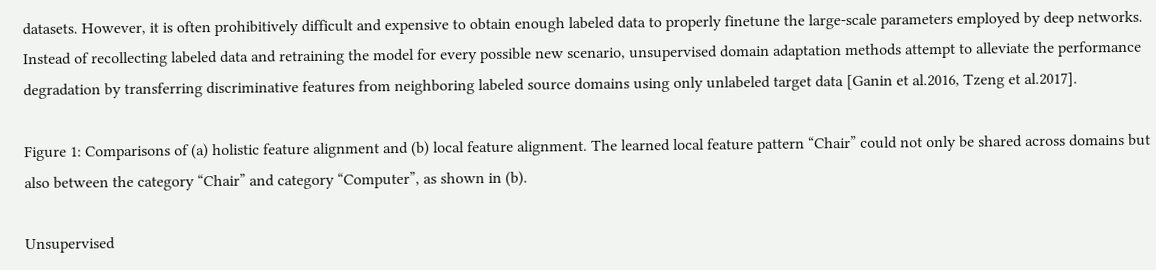datasets. However, it is often prohibitively difficult and expensive to obtain enough labeled data to properly finetune the large-scale parameters employed by deep networks. Instead of recollecting labeled data and retraining the model for every possible new scenario, unsupervised domain adaptation methods attempt to alleviate the performance degradation by transferring discriminative features from neighboring labeled source domains using only unlabeled target data [Ganin et al.2016, Tzeng et al.2017].

Figure 1: Comparisons of (a) holistic feature alignment and (b) local feature alignment. The learned local feature pattern “Chair” could not only be shared across domains but also between the category “Chair” and category “Computer”, as shown in (b).

Unsupervised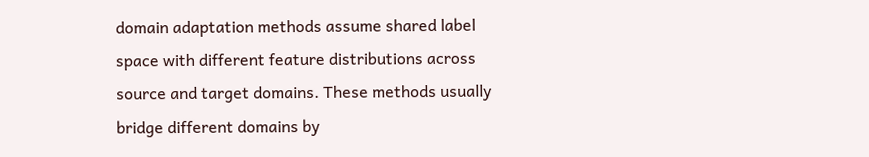domain adaptation methods assume shared label space with different feature distributions across source and target domains. These methods usually bridge different domains by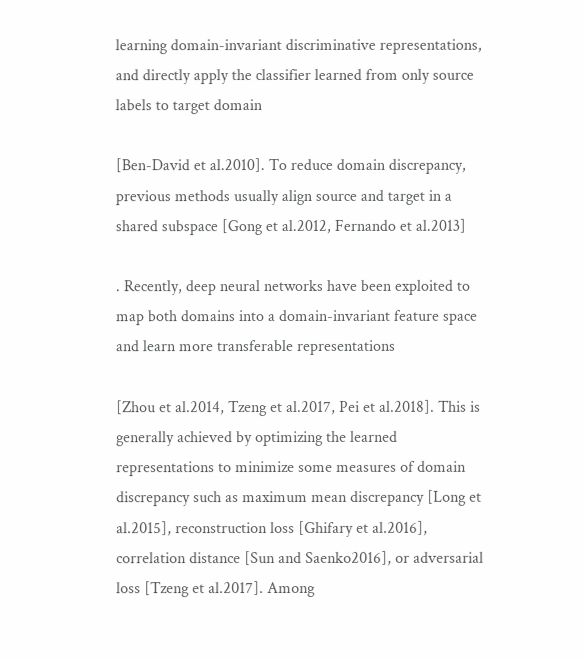learning domain-invariant discriminative representations, and directly apply the classifier learned from only source labels to target domain

[Ben-David et al.2010]. To reduce domain discrepancy, previous methods usually align source and target in a shared subspace [Gong et al.2012, Fernando et al.2013]

. Recently, deep neural networks have been exploited to map both domains into a domain-invariant feature space and learn more transferable representations

[Zhou et al.2014, Tzeng et al.2017, Pei et al.2018]. This is generally achieved by optimizing the learned representations to minimize some measures of domain discrepancy such as maximum mean discrepancy [Long et al.2015], reconstruction loss [Ghifary et al.2016], correlation distance [Sun and Saenko2016], or adversarial loss [Tzeng et al.2017]. Among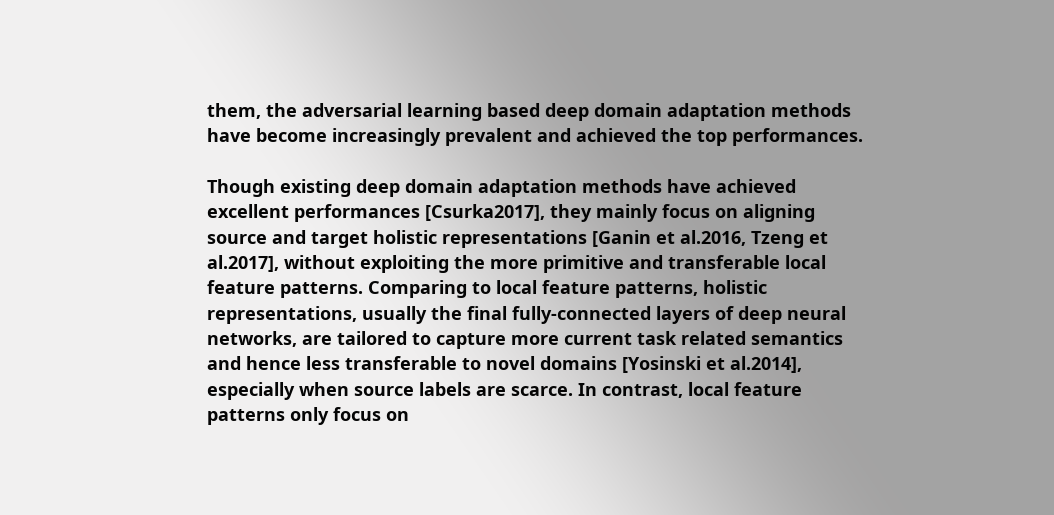them, the adversarial learning based deep domain adaptation methods have become increasingly prevalent and achieved the top performances.

Though existing deep domain adaptation methods have achieved excellent performances [Csurka2017], they mainly focus on aligning source and target holistic representations [Ganin et al.2016, Tzeng et al.2017], without exploiting the more primitive and transferable local feature patterns. Comparing to local feature patterns, holistic representations, usually the final fully-connected layers of deep neural networks, are tailored to capture more current task related semantics and hence less transferable to novel domains [Yosinski et al.2014], especially when source labels are scarce. In contrast, local feature patterns only focus on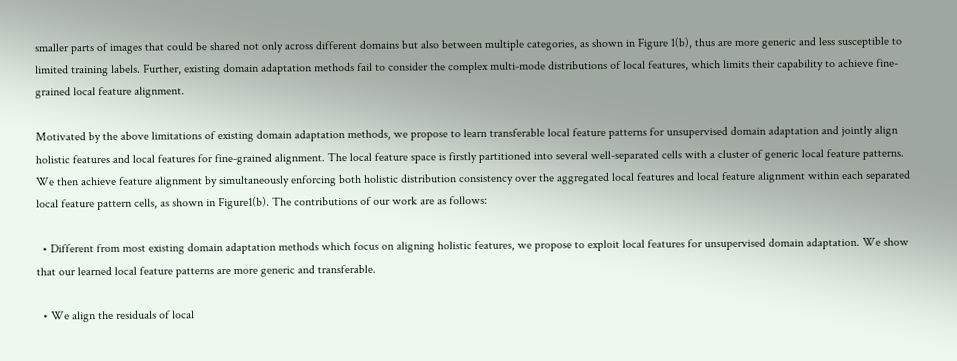smaller parts of images that could be shared not only across different domains but also between multiple categories, as shown in Figure 1(b), thus are more generic and less susceptible to limited training labels. Further, existing domain adaptation methods fail to consider the complex multi-mode distributions of local features, which limits their capability to achieve fine-grained local feature alignment.

Motivated by the above limitations of existing domain adaptation methods, we propose to learn transferable local feature patterns for unsupervised domain adaptation and jointly align holistic features and local features for fine-grained alignment. The local feature space is firstly partitioned into several well-separated cells with a cluster of generic local feature patterns. We then achieve feature alignment by simultaneously enforcing both holistic distribution consistency over the aggregated local features and local feature alignment within each separated local feature pattern cells, as shown in Figure1(b). The contributions of our work are as follows:

  • Different from most existing domain adaptation methods which focus on aligning holistic features, we propose to exploit local features for unsupervised domain adaptation. We show that our learned local feature patterns are more generic and transferable.

  • We align the residuals of local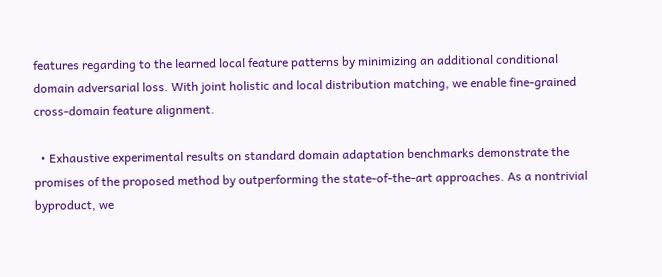features regarding to the learned local feature patterns by minimizing an additional conditional domain adversarial loss. With joint holistic and local distribution matching, we enable fine-grained cross-domain feature alignment.

  • Exhaustive experimental results on standard domain adaptation benchmarks demonstrate the promises of the proposed method by outperforming the state-of-the-art approaches. As a nontrivial byproduct, we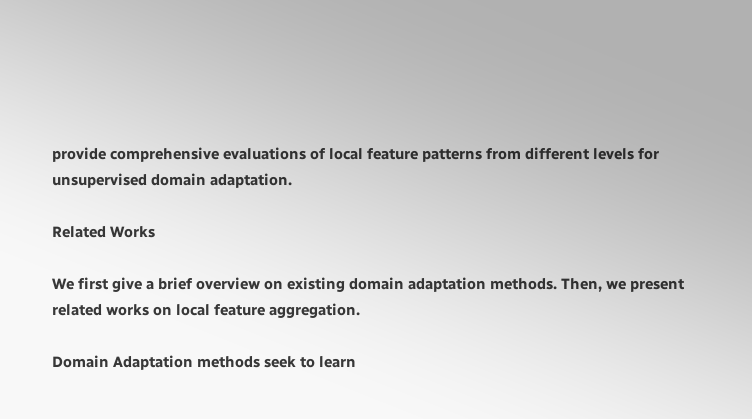provide comprehensive evaluations of local feature patterns from different levels for unsupervised domain adaptation.

Related Works

We first give a brief overview on existing domain adaptation methods. Then, we present related works on local feature aggregation.

Domain Adaptation methods seek to learn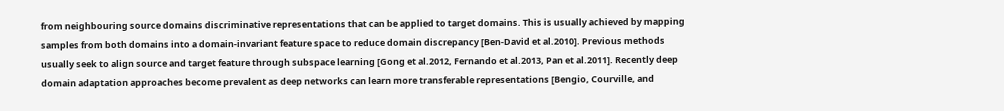from neighbouring source domains discriminative representations that can be applied to target domains. This is usually achieved by mapping samples from both domains into a domain-invariant feature space to reduce domain discrepancy [Ben-David et al.2010]. Previous methods usually seek to align source and target feature through subspace learning [Gong et al.2012, Fernando et al.2013, Pan et al.2011]. Recently deep domain adaptation approaches become prevalent as deep networks can learn more transferable representations [Bengio, Courville, and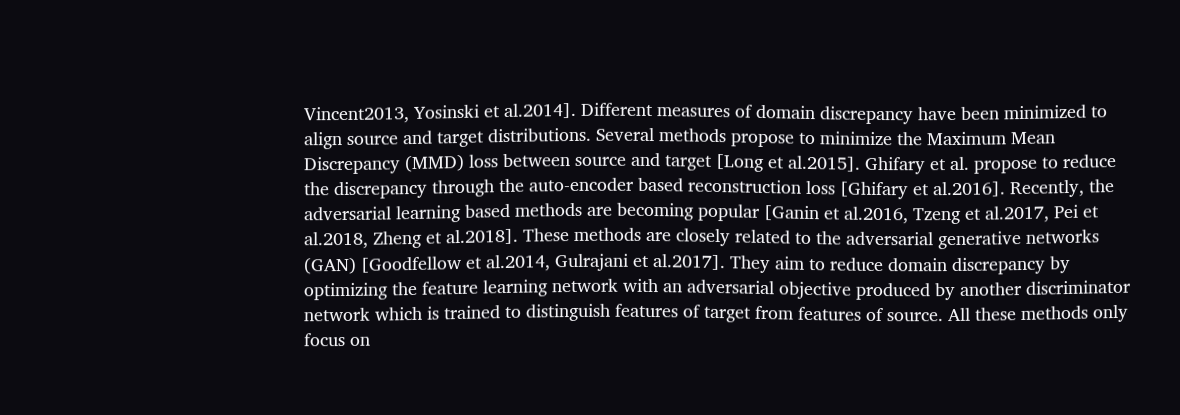Vincent2013, Yosinski et al.2014]. Different measures of domain discrepancy have been minimized to align source and target distributions. Several methods propose to minimize the Maximum Mean Discrepancy (MMD) loss between source and target [Long et al.2015]. Ghifary et al. propose to reduce the discrepancy through the auto-encoder based reconstruction loss [Ghifary et al.2016]. Recently, the adversarial learning based methods are becoming popular [Ganin et al.2016, Tzeng et al.2017, Pei et al.2018, Zheng et al.2018]. These methods are closely related to the adversarial generative networks (GAN) [Goodfellow et al.2014, Gulrajani et al.2017]. They aim to reduce domain discrepancy by optimizing the feature learning network with an adversarial objective produced by another discriminator network which is trained to distinguish features of target from features of source. All these methods only focus on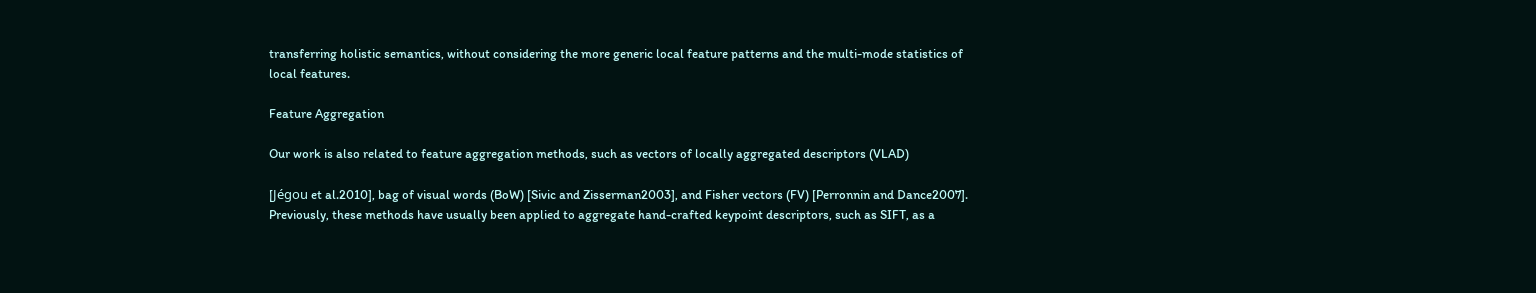transferring holistic semantics, without considering the more generic local feature patterns and the multi-mode statistics of local features.

Feature Aggregation

Our work is also related to feature aggregation methods, such as vectors of locally aggregated descriptors (VLAD)

[Jégou et al.2010], bag of visual words (BoW) [Sivic and Zisserman2003], and Fisher vectors (FV) [Perronnin and Dance2007]. Previously, these methods have usually been applied to aggregate hand-crafted keypoint descriptors, such as SIFT, as a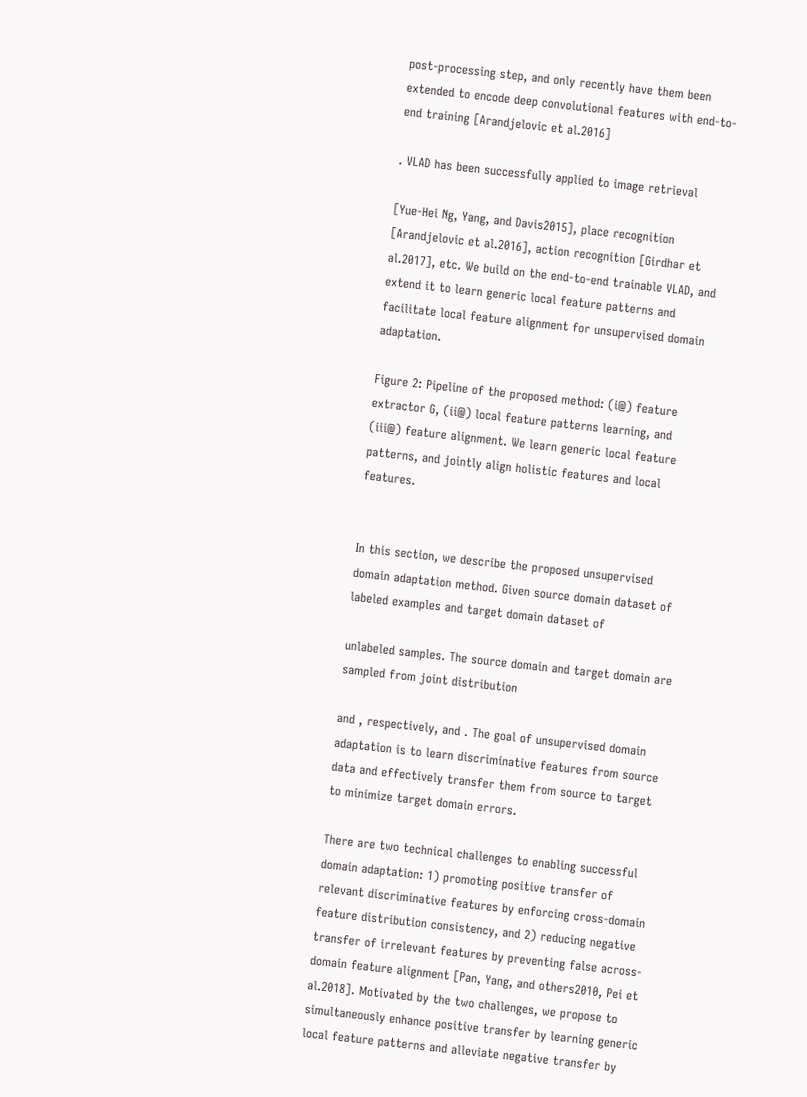post-processing step, and only recently have them been extended to encode deep convolutional features with end-to-end training [Arandjelovic et al.2016]

. VLAD has been successfully applied to image retrieval

[Yue-Hei Ng, Yang, and Davis2015], place recognition [Arandjelovic et al.2016], action recognition [Girdhar et al.2017], etc. We build on the end-to-end trainable VLAD, and extend it to learn generic local feature patterns and facilitate local feature alignment for unsupervised domain adaptation.

Figure 2: Pipeline of the proposed method: (i@) feature extractor G, (ii@) local feature patterns learning, and (iii@) feature alignment. We learn generic local feature patterns, and jointly align holistic features and local features.


In this section, we describe the proposed unsupervised domain adaptation method. Given source domain dataset of labeled examples and target domain dataset of

unlabeled samples. The source domain and target domain are sampled from joint distribution

and , respectively, and . The goal of unsupervised domain adaptation is to learn discriminative features from source data and effectively transfer them from source to target to minimize target domain errors.

There are two technical challenges to enabling successful domain adaptation: 1) promoting positive transfer of relevant discriminative features by enforcing cross-domain feature distribution consistency, and 2) reducing negative transfer of irrelevant features by preventing false across-domain feature alignment [Pan, Yang, and others2010, Pei et al.2018]. Motivated by the two challenges, we propose to simultaneously enhance positive transfer by learning generic local feature patterns and alleviate negative transfer by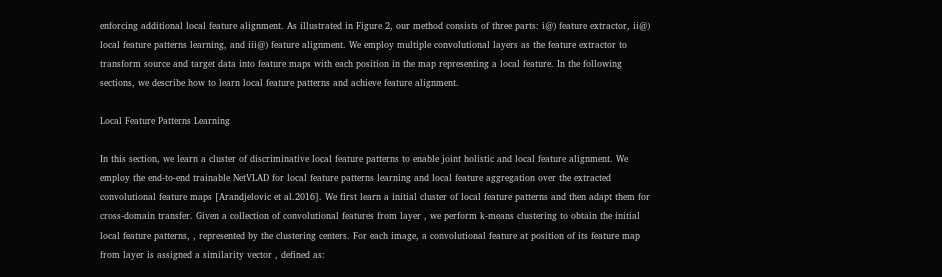enforcing additional local feature alignment. As illustrated in Figure 2, our method consists of three parts: i@) feature extractor, ii@) local feature patterns learning, and iii@) feature alignment. We employ multiple convolutional layers as the feature extractor to transform source and target data into feature maps with each position in the map representing a local feature. In the following sections, we describe how to learn local feature patterns and achieve feature alignment.

Local Feature Patterns Learning

In this section, we learn a cluster of discriminative local feature patterns to enable joint holistic and local feature alignment. We employ the end-to-end trainable NetVLAD for local feature patterns learning and local feature aggregation over the extracted convolutional feature maps [Arandjelovic et al.2016]. We first learn a initial cluster of local feature patterns and then adapt them for cross-domain transfer. Given a collection of convolutional features from layer , we perform k-means clustering to obtain the initial local feature patterns, , represented by the clustering centers. For each image, a convolutional feature at position of its feature map from layer is assigned a similarity vector , defined as: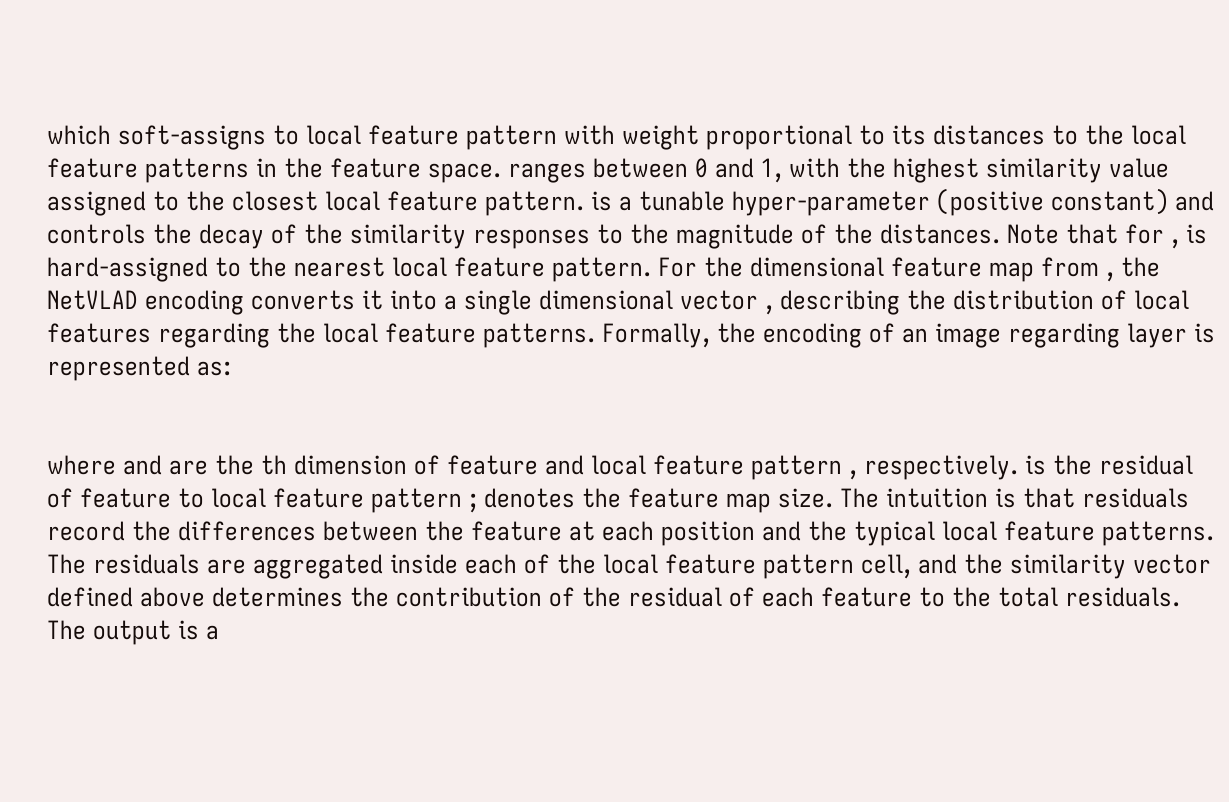which soft-assigns to local feature pattern with weight proportional to its distances to the local feature patterns in the feature space. ranges between 0 and 1, with the highest similarity value assigned to the closest local feature pattern. is a tunable hyper-parameter (positive constant) and controls the decay of the similarity responses to the magnitude of the distances. Note that for , is hard-assigned to the nearest local feature pattern. For the dimensional feature map from , the NetVLAD encoding converts it into a single dimensional vector , describing the distribution of local features regarding the local feature patterns. Formally, the encoding of an image regarding layer is represented as:


where and are the th dimension of feature and local feature pattern , respectively. is the residual of feature to local feature pattern ; denotes the feature map size. The intuition is that residuals record the differences between the feature at each position and the typical local feature patterns. The residuals are aggregated inside each of the local feature pattern cell, and the similarity vector defined above determines the contribution of the residual of each feature to the total residuals. The output is a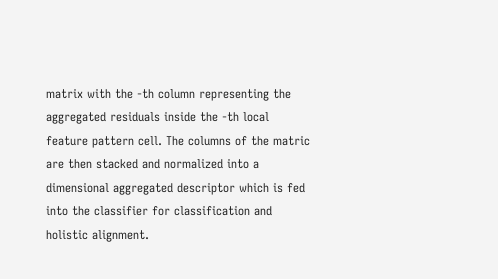matrix with the -th column representing the aggregated residuals inside the -th local feature pattern cell. The columns of the matric are then stacked and normalized into a dimensional aggregated descriptor which is fed into the classifier for classification and holistic alignment.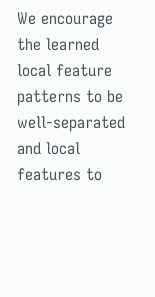We encourage the learned local feature patterns to be well-separated and local features to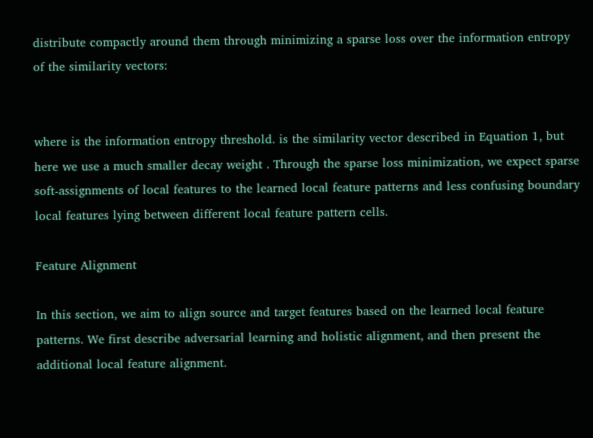distribute compactly around them through minimizing a sparse loss over the information entropy of the similarity vectors:


where is the information entropy threshold. is the similarity vector described in Equation 1, but here we use a much smaller decay weight . Through the sparse loss minimization, we expect sparse soft-assignments of local features to the learned local feature patterns and less confusing boundary local features lying between different local feature pattern cells.

Feature Alignment

In this section, we aim to align source and target features based on the learned local feature patterns. We first describe adversarial learning and holistic alignment, and then present the additional local feature alignment.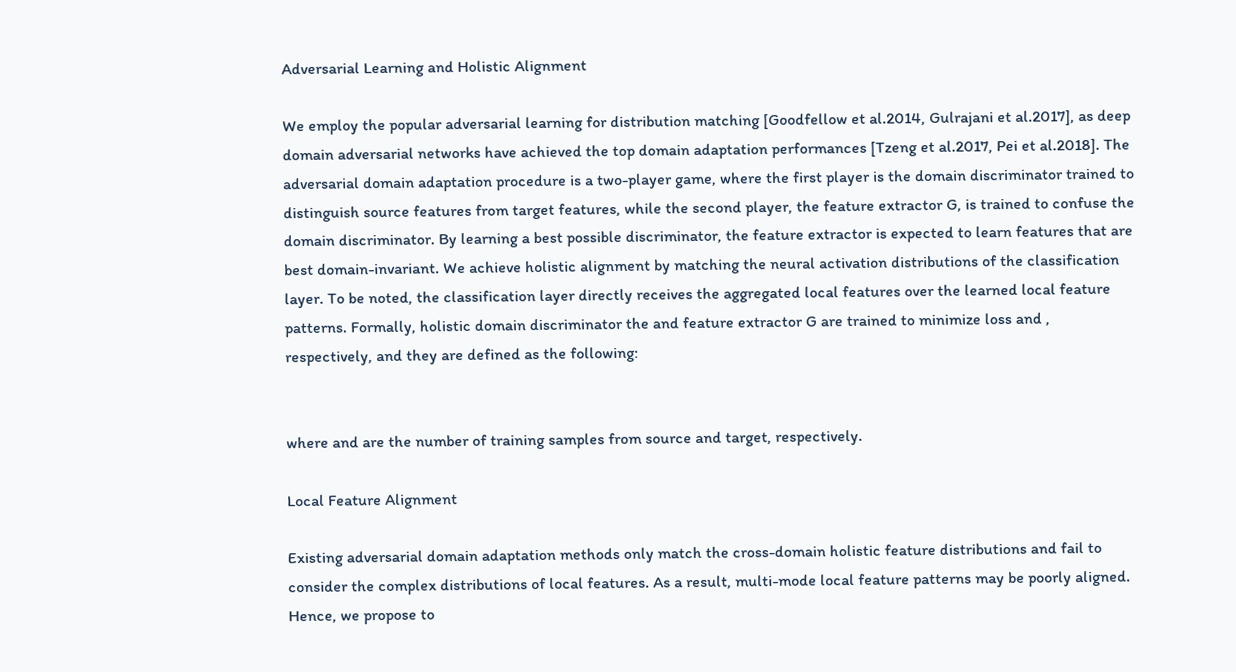Adversarial Learning and Holistic Alignment

We employ the popular adversarial learning for distribution matching [Goodfellow et al.2014, Gulrajani et al.2017], as deep domain adversarial networks have achieved the top domain adaptation performances [Tzeng et al.2017, Pei et al.2018]. The adversarial domain adaptation procedure is a two-player game, where the first player is the domain discriminator trained to distinguish source features from target features, while the second player, the feature extractor G, is trained to confuse the domain discriminator. By learning a best possible discriminator, the feature extractor is expected to learn features that are best domain-invariant. We achieve holistic alignment by matching the neural activation distributions of the classification layer. To be noted, the classification layer directly receives the aggregated local features over the learned local feature patterns. Formally, holistic domain discriminator the and feature extractor G are trained to minimize loss and , respectively, and they are defined as the following:


where and are the number of training samples from source and target, respectively.

Local Feature Alignment

Existing adversarial domain adaptation methods only match the cross-domain holistic feature distributions and fail to consider the complex distributions of local features. As a result, multi-mode local feature patterns may be poorly aligned. Hence, we propose to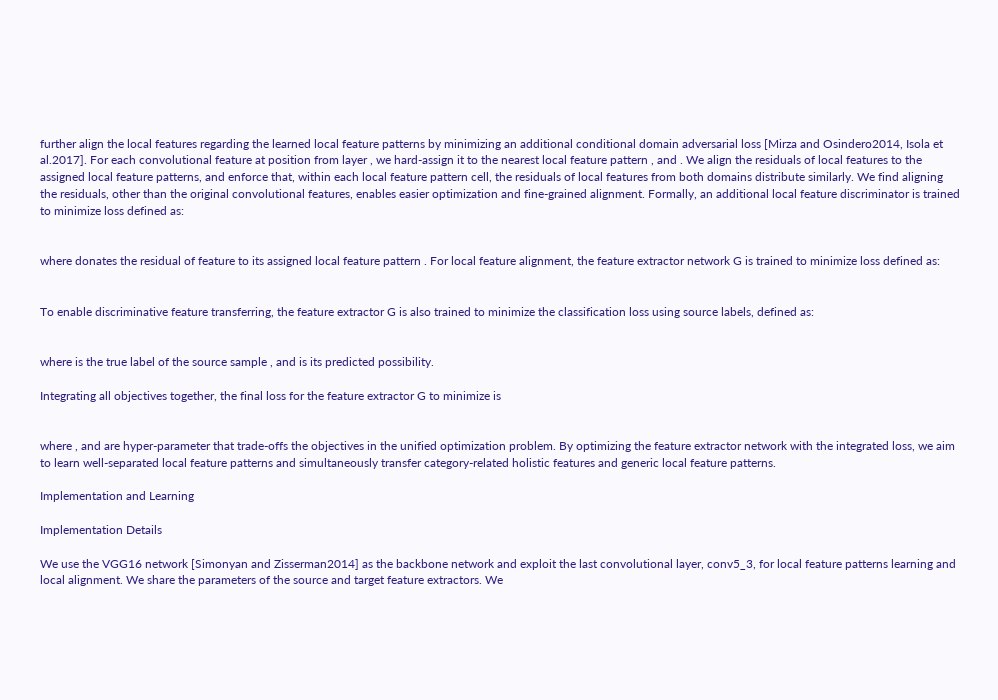further align the local features regarding the learned local feature patterns by minimizing an additional conditional domain adversarial loss [Mirza and Osindero2014, Isola et al.2017]. For each convolutional feature at position from layer , we hard-assign it to the nearest local feature pattern , and . We align the residuals of local features to the assigned local feature patterns, and enforce that, within each local feature pattern cell, the residuals of local features from both domains distribute similarly. We find aligning the residuals, other than the original convolutional features, enables easier optimization and fine-grained alignment. Formally, an additional local feature discriminator is trained to minimize loss defined as:


where donates the residual of feature to its assigned local feature pattern . For local feature alignment, the feature extractor network G is trained to minimize loss defined as:


To enable discriminative feature transferring, the feature extractor G is also trained to minimize the classification loss using source labels, defined as:


where is the true label of the source sample , and is its predicted possibility.

Integrating all objectives together, the final loss for the feature extractor G to minimize is


where , and are hyper-parameter that trade-offs the objectives in the unified optimization problem. By optimizing the feature extractor network with the integrated loss, we aim to learn well-separated local feature patterns and simultaneously transfer category-related holistic features and generic local feature patterns.

Implementation and Learning

Implementation Details

We use the VGG16 network [Simonyan and Zisserman2014] as the backbone network and exploit the last convolutional layer, conv5_3, for local feature patterns learning and local alignment. We share the parameters of the source and target feature extractors. We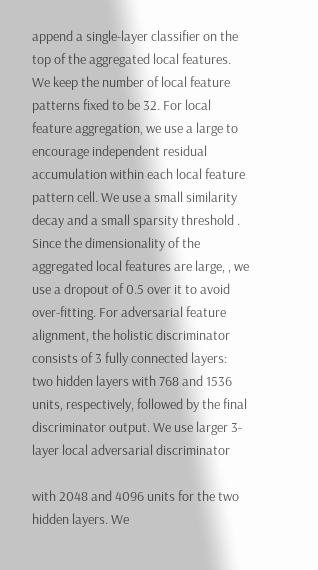append a single-layer classifier on the top of the aggregated local features. We keep the number of local feature patterns fixed to be 32. For local feature aggregation, we use a large to encourage independent residual accumulation within each local feature pattern cell. We use a small similarity decay and a small sparsity threshold . Since the dimensionality of the aggregated local features are large, , we use a dropout of 0.5 over it to avoid over-fitting. For adversarial feature alignment, the holistic discriminator consists of 3 fully connected layers: two hidden layers with 768 and 1536 units, respectively, followed by the final discriminator output. We use larger 3-layer local adversarial discriminator

with 2048 and 4096 units for the two hidden layers. We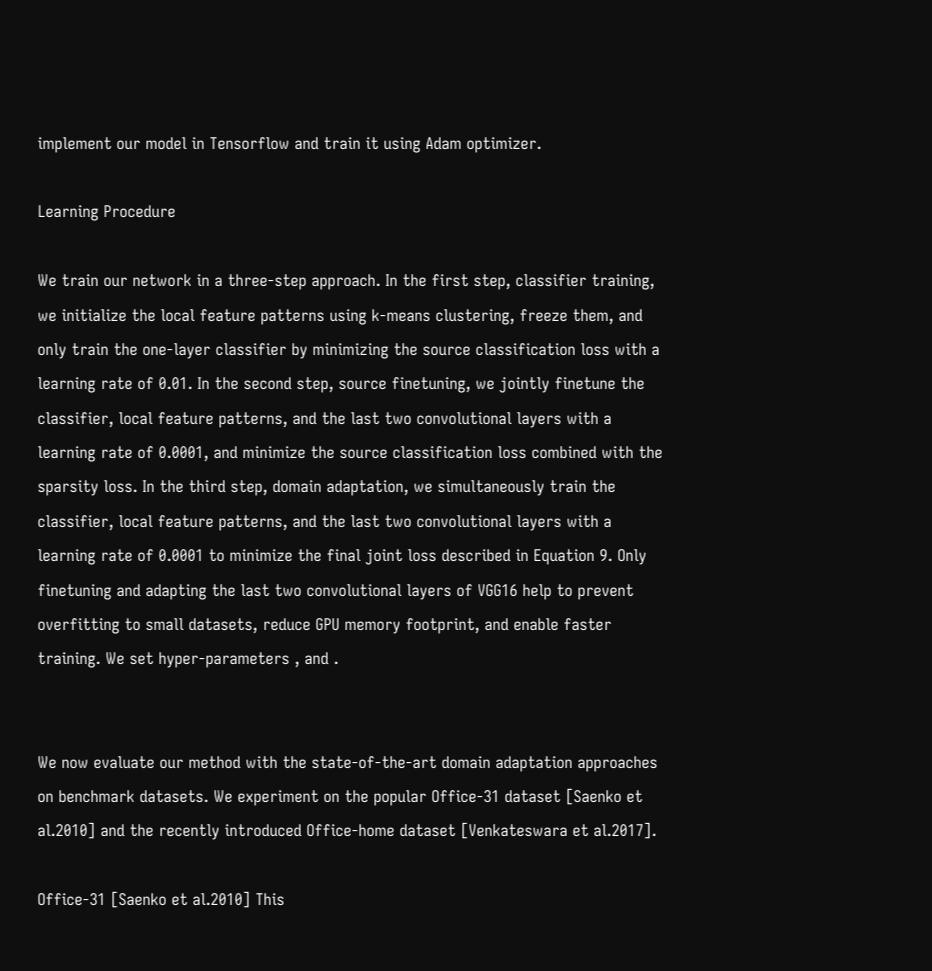implement our model in Tensorflow and train it using Adam optimizer.

Learning Procedure

We train our network in a three-step approach. In the first step, classifier training, we initialize the local feature patterns using k-means clustering, freeze them, and only train the one-layer classifier by minimizing the source classification loss with a learning rate of 0.01. In the second step, source finetuning, we jointly finetune the classifier, local feature patterns, and the last two convolutional layers with a learning rate of 0.0001, and minimize the source classification loss combined with the sparsity loss. In the third step, domain adaptation, we simultaneously train the classifier, local feature patterns, and the last two convolutional layers with a learning rate of 0.0001 to minimize the final joint loss described in Equation 9. Only finetuning and adapting the last two convolutional layers of VGG16 help to prevent overfitting to small datasets, reduce GPU memory footprint, and enable faster training. We set hyper-parameters , and .


We now evaluate our method with the state-of-the-art domain adaptation approaches on benchmark datasets. We experiment on the popular Office-31 dataset [Saenko et al.2010] and the recently introduced Office-home dataset [Venkateswara et al.2017].

Office-31 [Saenko et al.2010] This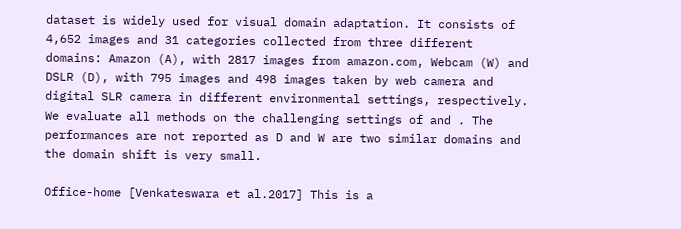dataset is widely used for visual domain adaptation. It consists of 4,652 images and 31 categories collected from three different domains: Amazon (A), with 2817 images from amazon.com, Webcam (W) and DSLR (D), with 795 images and 498 images taken by web camera and digital SLR camera in different environmental settings, respectively. We evaluate all methods on the challenging settings of and . The performances are not reported as D and W are two similar domains and the domain shift is very small.

Office-home [Venkateswara et al.2017] This is a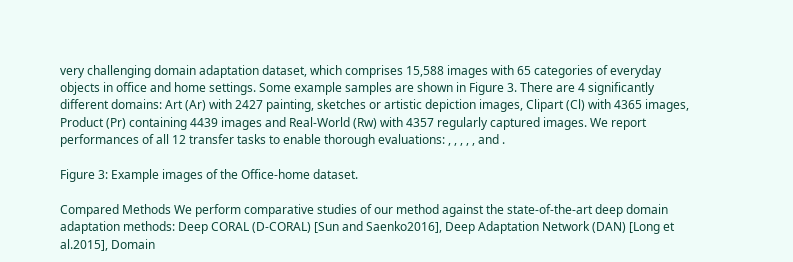very challenging domain adaptation dataset, which comprises 15,588 images with 65 categories of everyday objects in office and home settings. Some example samples are shown in Figure 3. There are 4 significantly different domains: Art (Ar) with 2427 painting, sketches or artistic depiction images, Clipart (Cl) with 4365 images, Product (Pr) containing 4439 images and Real-World (Rw) with 4357 regularly captured images. We report performances of all 12 transfer tasks to enable thorough evaluations: , , , , , and .

Figure 3: Example images of the Office-home dataset.

Compared Methods We perform comparative studies of our method against the state-of-the-art deep domain adaptation methods: Deep CORAL (D-CORAL) [Sun and Saenko2016], Deep Adaptation Network (DAN) [Long et al.2015], Domain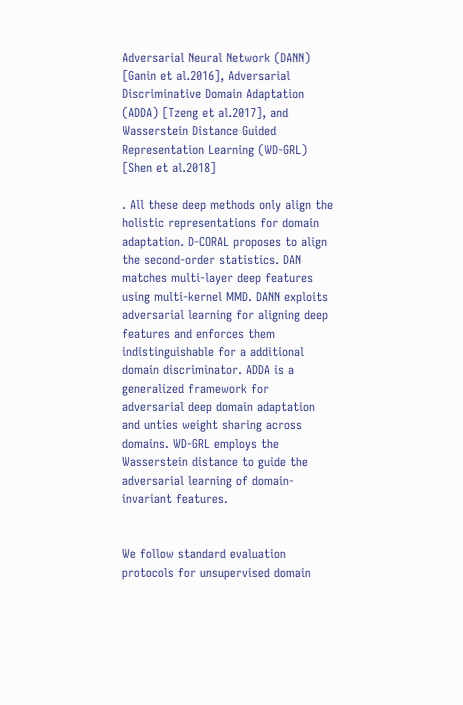Adversarial Neural Network (DANN) [Ganin et al.2016], Adversarial Discriminative Domain Adaptation (ADDA) [Tzeng et al.2017], and Wasserstein Distance Guided Representation Learning (WD-GRL) [Shen et al.2018]

. All these deep methods only align the holistic representations for domain adaptation. D-CORAL proposes to align the second-order statistics. DAN matches multi-layer deep features using multi-kernel MMD. DANN exploits adversarial learning for aligning deep features and enforces them indistinguishable for a additional domain discriminator. ADDA is a generalized framework for adversarial deep domain adaptation and unties weight sharing across domains. WD-GRL employs the Wasserstein distance to guide the adversarial learning of domain-invariant features.


We follow standard evaluation protocols for unsupervised domain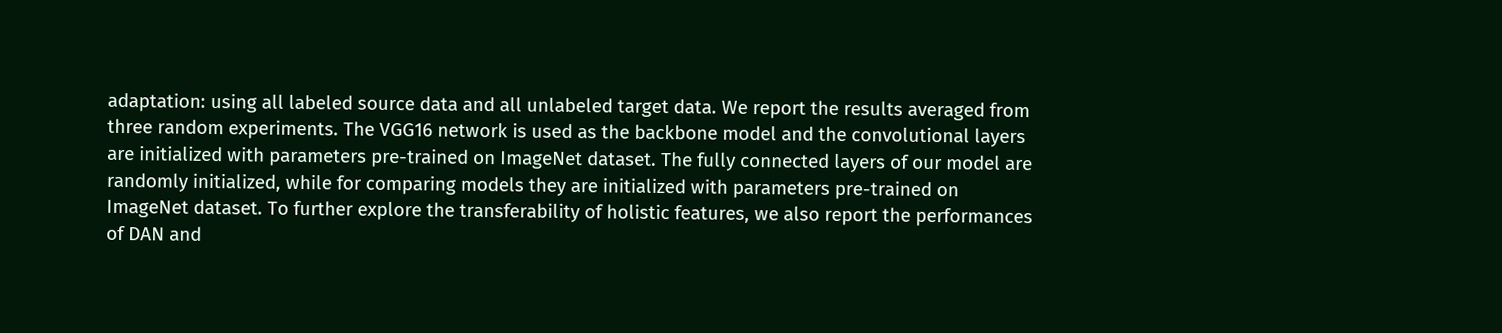adaptation: using all labeled source data and all unlabeled target data. We report the results averaged from three random experiments. The VGG16 network is used as the backbone model and the convolutional layers are initialized with parameters pre-trained on ImageNet dataset. The fully connected layers of our model are randomly initialized, while for comparing models they are initialized with parameters pre-trained on ImageNet dataset. To further explore the transferability of holistic features, we also report the performances of DAN and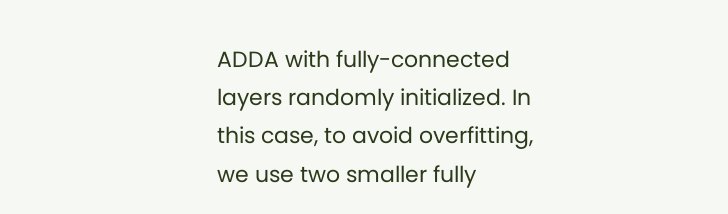ADDA with fully-connected layers randomly initialized. In this case, to avoid overfitting, we use two smaller fully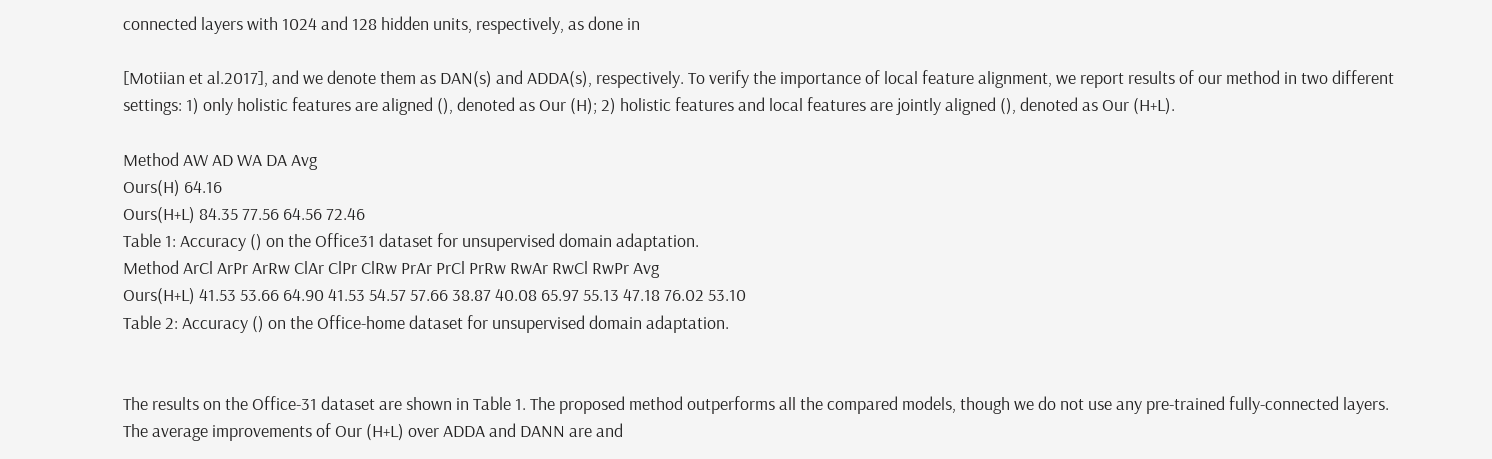connected layers with 1024 and 128 hidden units, respectively, as done in

[Motiian et al.2017], and we denote them as DAN(s) and ADDA(s), respectively. To verify the importance of local feature alignment, we report results of our method in two different settings: 1) only holistic features are aligned (), denoted as Our (H); 2) holistic features and local features are jointly aligned (), denoted as Our (H+L).

Method AW AD WA DA Avg
Ours(H) 64.16
Ours(H+L) 84.35 77.56 64.56 72.46
Table 1: Accuracy () on the Office31 dataset for unsupervised domain adaptation.
Method ArCl ArPr ArRw ClAr ClPr ClRw PrAr PrCl PrRw RwAr RwCl RwPr Avg
Ours(H+L) 41.53 53.66 64.90 41.53 54.57 57.66 38.87 40.08 65.97 55.13 47.18 76.02 53.10
Table 2: Accuracy () on the Office-home dataset for unsupervised domain adaptation.


The results on the Office-31 dataset are shown in Table 1. The proposed method outperforms all the compared models, though we do not use any pre-trained fully-connected layers. The average improvements of Our (H+L) over ADDA and DANN are and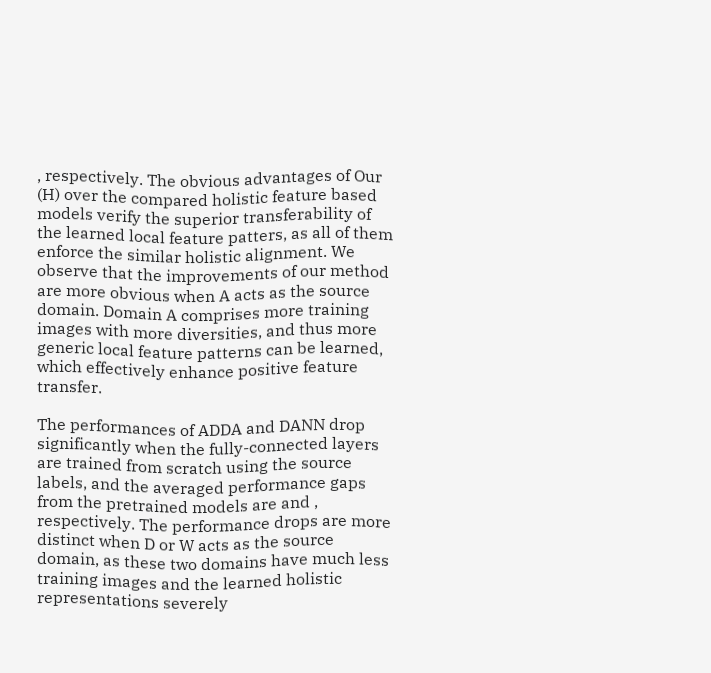, respectively. The obvious advantages of Our (H) over the compared holistic feature based models verify the superior transferability of the learned local feature patters, as all of them enforce the similar holistic alignment. We observe that the improvements of our method are more obvious when A acts as the source domain. Domain A comprises more training images with more diversities, and thus more generic local feature patterns can be learned, which effectively enhance positive feature transfer.

The performances of ADDA and DANN drop significantly when the fully-connected layers are trained from scratch using the source labels, and the averaged performance gaps from the pretrained models are and , respectively. The performance drops are more distinct when D or W acts as the source domain, as these two domains have much less training images and the learned holistic representations severely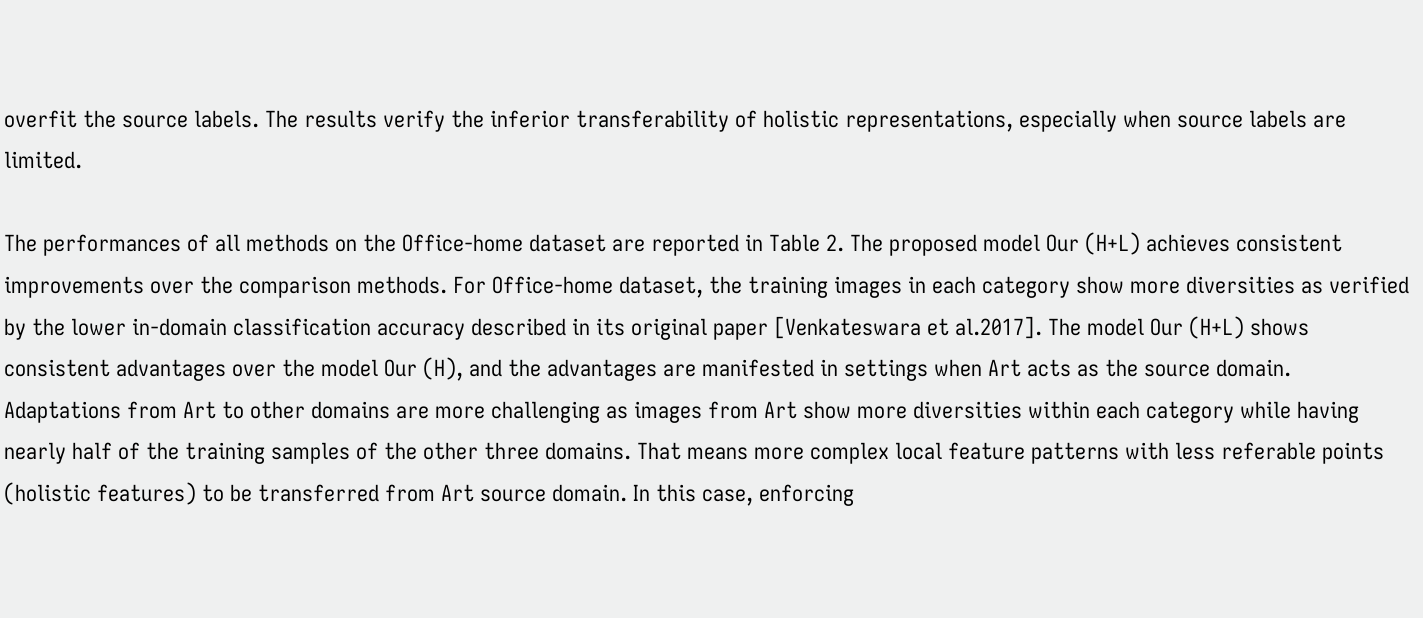overfit the source labels. The results verify the inferior transferability of holistic representations, especially when source labels are limited.

The performances of all methods on the Office-home dataset are reported in Table 2. The proposed model Our (H+L) achieves consistent improvements over the comparison methods. For Office-home dataset, the training images in each category show more diversities as verified by the lower in-domain classification accuracy described in its original paper [Venkateswara et al.2017]. The model Our (H+L) shows consistent advantages over the model Our (H), and the advantages are manifested in settings when Art acts as the source domain. Adaptations from Art to other domains are more challenging as images from Art show more diversities within each category while having nearly half of the training samples of the other three domains. That means more complex local feature patterns with less referable points (holistic features) to be transferred from Art source domain. In this case, enforcing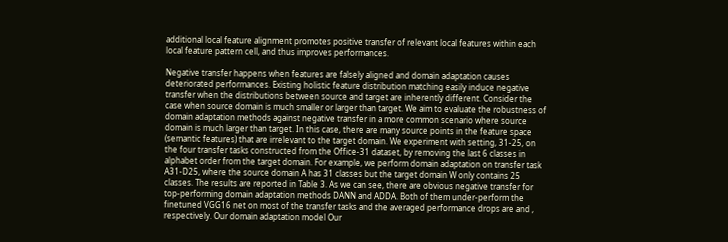additional local feature alignment promotes positive transfer of relevant local features within each local feature pattern cell, and thus improves performances.

Negative transfer happens when features are falsely aligned and domain adaptation causes deteriorated performances. Existing holistic feature distribution matching easily induce negative transfer when the distributions between source and target are inherently different. Consider the case when source domain is much smaller or larger than target. We aim to evaluate the robustness of domain adaptation methods against negative transfer in a more common scenario where source domain is much larger than target. In this case, there are many source points in the feature space (semantic features) that are irrelevant to the target domain. We experiment with setting, 31-25, on the four transfer tasks constructed from the Office-31 dataset, by removing the last 6 classes in alphabet order from the target domain. For example, we perform domain adaptation on transfer task A31-D25, where the source domain A has 31 classes but the target domain W only contains 25 classes. The results are reported in Table 3. As we can see, there are obvious negative transfer for top-performing domain adaptation methods DANN and ADDA. Both of them under-perform the finetuned VGG16 net on most of the transfer tasks and the averaged performance drops are and , respectively. Our domain adaptation model Our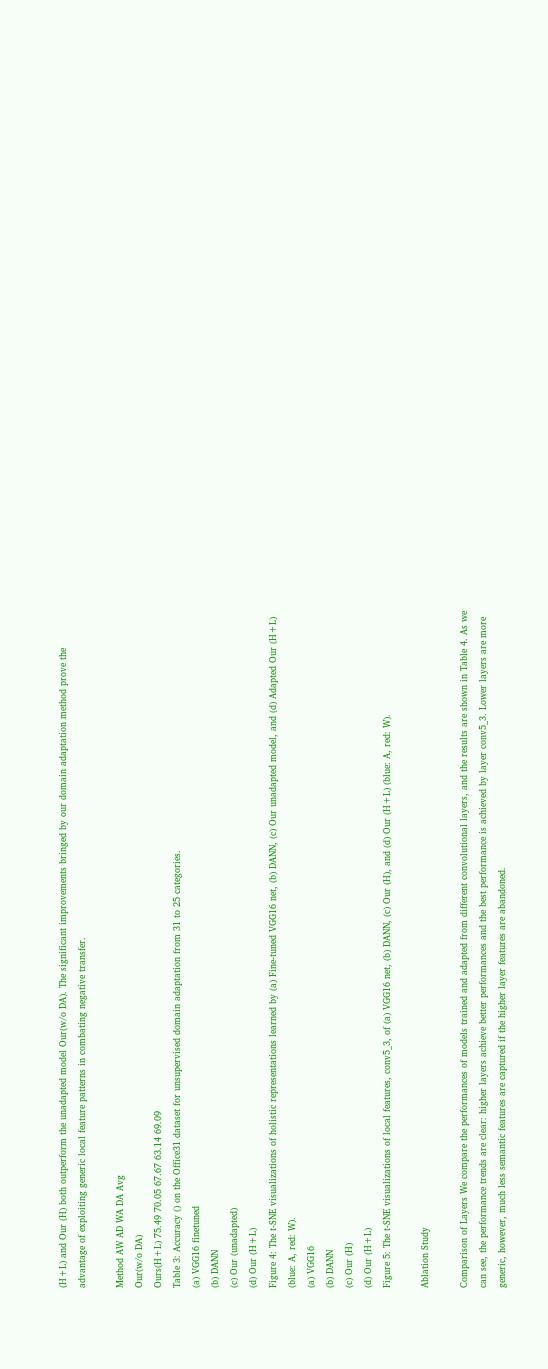(H+L) and Our (H) both outperform the unadapted model Our(w/o DA). The significant improvements bringed by our domain adaptation method prove the advantage of exploiting generic local feature patterns in combating negative transfer.

Method AW AD WA DA Avg
Our(w/o DA)
Ours(H+L) 75.49 70.05 67.67 63.14 69.09
Table 3: Accuracy () on the Office31 dataset for unsupervised domain adaptation from 31 to 25 categories.
(a) VGG16 finetuned
(b) DANN
(c) Our (unadapted)
(d) Our (H+L)
Figure 4: The t-SNE visualizations of holistic representations learned by (a) Fine-tuned VGG16 net, (b) DANN, (c) Our unadapted model, and (d) Adapted Our (H+L) (blue: A, red: W).
(a) VGG16
(b) DANN
(c) Our (H)
(d) Our (H+L)
Figure 5: The t-SNE visualizations of local features, conv5_3, of (a) VGG16 net, (b) DANN, (c) Our (H), and (d) Our (H+L) (blue: A, red: W).

Ablation Study

Comparison of Layers We compare the performances of models trained and adapted from different convolutional layers, and the results are shown in Table 4. As we can see, the performance trends are clear: higher layers achieve better performances and the best performance is achieved by layer conv5_3. Lower layers are more generic, however, much less semantic features are captured if the higher layer features are abandoned.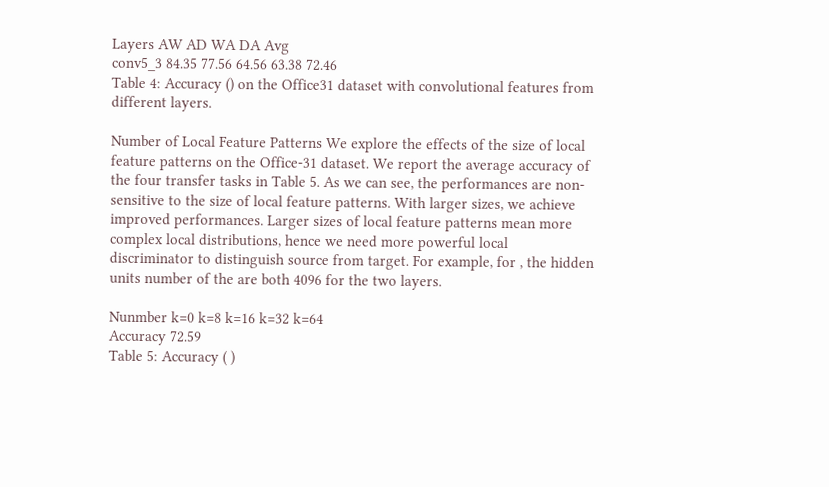Layers AW AD WA DA Avg
conv5_3 84.35 77.56 64.56 63.38 72.46
Table 4: Accuracy () on the Office31 dataset with convolutional features from different layers.

Number of Local Feature Patterns We explore the effects of the size of local feature patterns on the Office-31 dataset. We report the average accuracy of the four transfer tasks in Table 5. As we can see, the performances are non-sensitive to the size of local feature patterns. With larger sizes, we achieve improved performances. Larger sizes of local feature patterns mean more complex local distributions, hence we need more powerful local discriminator to distinguish source from target. For example, for , the hidden units number of the are both 4096 for the two layers.

Nunmber k=0 k=8 k=16 k=32 k=64
Accuracy 72.59
Table 5: Accuracy ( )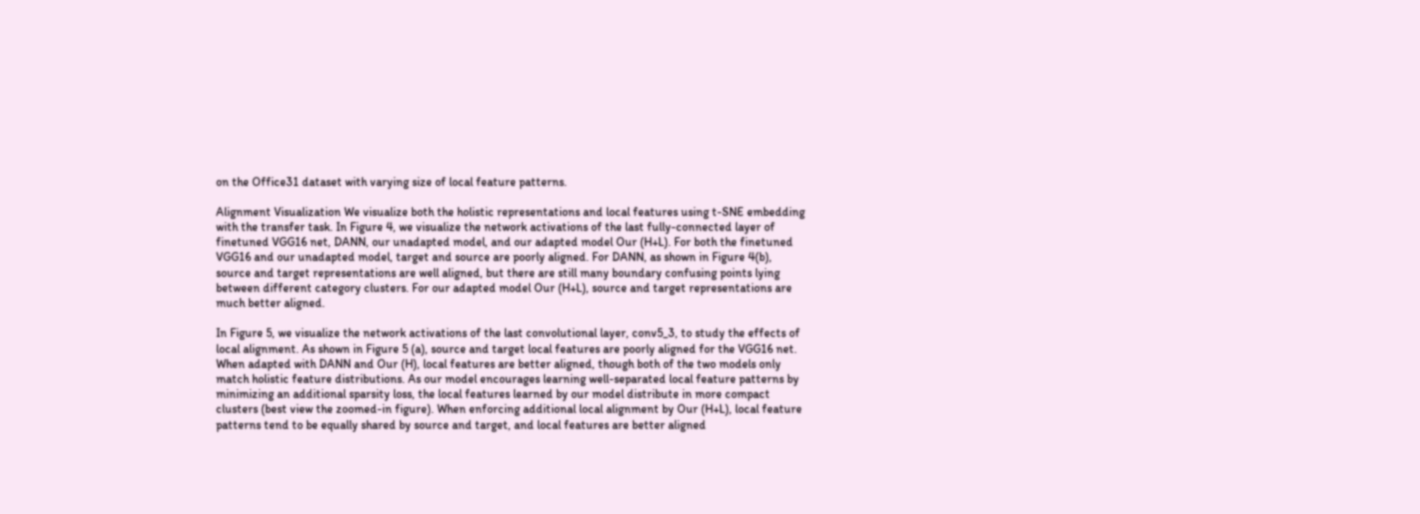on the Office31 dataset with varying size of local feature patterns.

Alignment Visualization We visualize both the holistic representations and local features using t-SNE embedding with the transfer task. In Figure 4, we visualize the network activations of the last fully-connected layer of finetuned VGG16 net, DANN, our unadapted model, and our adapted model Our (H+L). For both the finetuned VGG16 and our unadapted model, target and source are poorly aligned. For DANN, as shown in Figure 4(b), source and target representations are well aligned, but there are still many boundary confusing points lying between different category clusters. For our adapted model Our (H+L), source and target representations are much better aligned.

In Figure 5, we visualize the network activations of the last convolutional layer, conv5_3, to study the effects of local alignment. As shown in Figure 5 (a), source and target local features are poorly aligned for the VGG16 net. When adapted with DANN and Our (H), local features are better aligned, though both of the two models only match holistic feature distributions. As our model encourages learning well-separated local feature patterns by minimizing an additional sparsity loss, the local features learned by our model distribute in more compact clusters (best view the zoomed-in figure). When enforcing additional local alignment by Our (H+L), local feature patterns tend to be equally shared by source and target, and local features are better aligned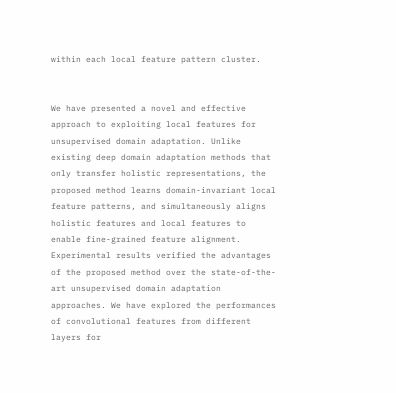within each local feature pattern cluster.


We have presented a novel and effective approach to exploiting local features for unsupervised domain adaptation. Unlike existing deep domain adaptation methods that only transfer holistic representations, the proposed method learns domain-invariant local feature patterns, and simultaneously aligns holistic features and local features to enable fine-grained feature alignment. Experimental results verified the advantages of the proposed method over the state-of-the-art unsupervised domain adaptation approaches. We have explored the performances of convolutional features from different layers for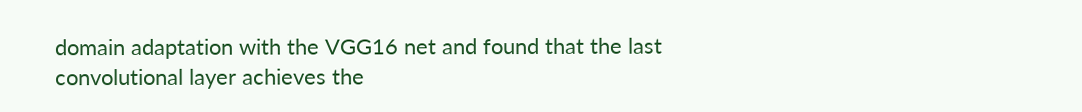domain adaptation with the VGG16 net and found that the last convolutional layer achieves the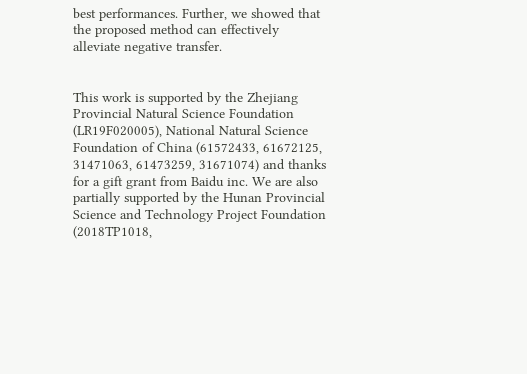best performances. Further, we showed that the proposed method can effectively alleviate negative transfer.


This work is supported by the Zhejiang Provincial Natural Science Foundation (LR19F020005), National Natural Science Foundation of China (61572433, 61672125, 31471063, 61473259, 31671074) and thanks for a gift grant from Baidu inc. We are also partially supported by the Hunan Provincial Science and Technology Project Foundation (2018TP1018,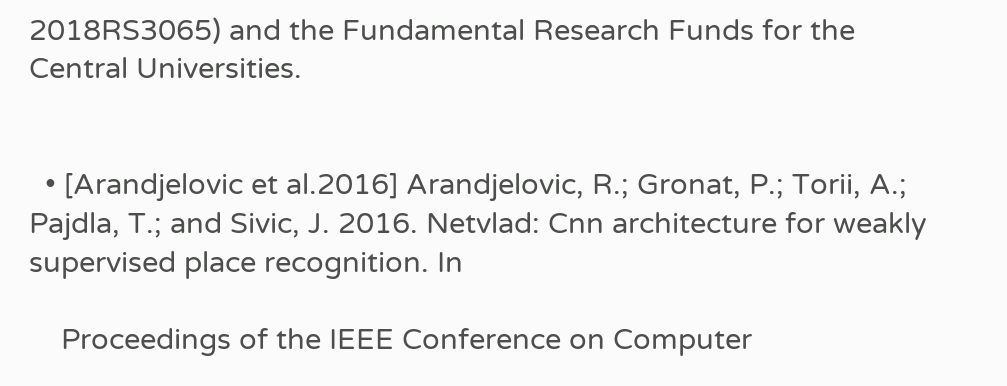2018RS3065) and the Fundamental Research Funds for the Central Universities.


  • [Arandjelovic et al.2016] Arandjelovic, R.; Gronat, P.; Torii, A.; Pajdla, T.; and Sivic, J. 2016. Netvlad: Cnn architecture for weakly supervised place recognition. In

    Proceedings of the IEEE Conference on Computer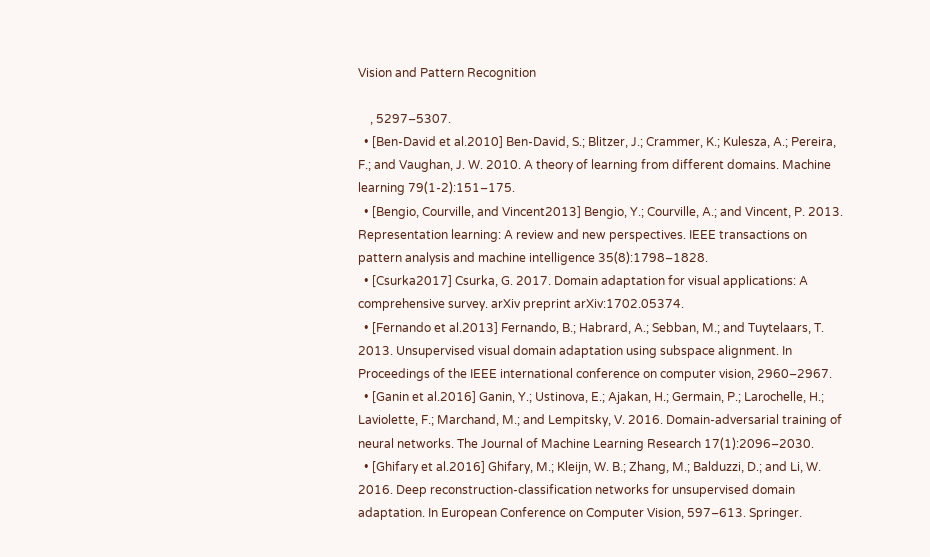Vision and Pattern Recognition

    , 5297–5307.
  • [Ben-David et al.2010] Ben-David, S.; Blitzer, J.; Crammer, K.; Kulesza, A.; Pereira, F.; and Vaughan, J. W. 2010. A theory of learning from different domains. Machine learning 79(1-2):151–175.
  • [Bengio, Courville, and Vincent2013] Bengio, Y.; Courville, A.; and Vincent, P. 2013. Representation learning: A review and new perspectives. IEEE transactions on pattern analysis and machine intelligence 35(8):1798–1828.
  • [Csurka2017] Csurka, G. 2017. Domain adaptation for visual applications: A comprehensive survey. arXiv preprint arXiv:1702.05374.
  • [Fernando et al.2013] Fernando, B.; Habrard, A.; Sebban, M.; and Tuytelaars, T. 2013. Unsupervised visual domain adaptation using subspace alignment. In Proceedings of the IEEE international conference on computer vision, 2960–2967.
  • [Ganin et al.2016] Ganin, Y.; Ustinova, E.; Ajakan, H.; Germain, P.; Larochelle, H.; Laviolette, F.; Marchand, M.; and Lempitsky, V. 2016. Domain-adversarial training of neural networks. The Journal of Machine Learning Research 17(1):2096–2030.
  • [Ghifary et al.2016] Ghifary, M.; Kleijn, W. B.; Zhang, M.; Balduzzi, D.; and Li, W. 2016. Deep reconstruction-classification networks for unsupervised domain adaptation. In European Conference on Computer Vision, 597–613. Springer.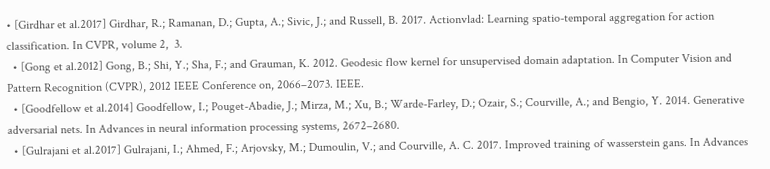• [Girdhar et al.2017] Girdhar, R.; Ramanan, D.; Gupta, A.; Sivic, J.; and Russell, B. 2017. Actionvlad: Learning spatio-temporal aggregation for action classification. In CVPR, volume 2,  3.
  • [Gong et al.2012] Gong, B.; Shi, Y.; Sha, F.; and Grauman, K. 2012. Geodesic flow kernel for unsupervised domain adaptation. In Computer Vision and Pattern Recognition (CVPR), 2012 IEEE Conference on, 2066–2073. IEEE.
  • [Goodfellow et al.2014] Goodfellow, I.; Pouget-Abadie, J.; Mirza, M.; Xu, B.; Warde-Farley, D.; Ozair, S.; Courville, A.; and Bengio, Y. 2014. Generative adversarial nets. In Advances in neural information processing systems, 2672–2680.
  • [Gulrajani et al.2017] Gulrajani, I.; Ahmed, F.; Arjovsky, M.; Dumoulin, V.; and Courville, A. C. 2017. Improved training of wasserstein gans. In Advances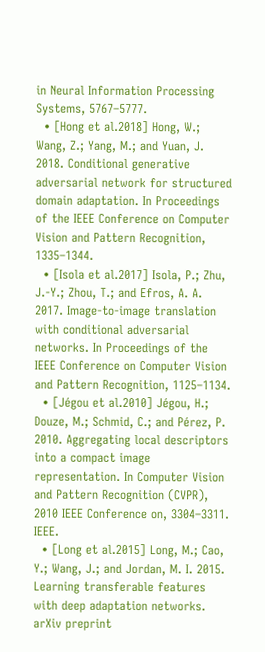in Neural Information Processing Systems, 5767–5777.
  • [Hong et al.2018] Hong, W.; Wang, Z.; Yang, M.; and Yuan, J. 2018. Conditional generative adversarial network for structured domain adaptation. In Proceedings of the IEEE Conference on Computer Vision and Pattern Recognition, 1335–1344.
  • [Isola et al.2017] Isola, P.; Zhu, J.-Y.; Zhou, T.; and Efros, A. A. 2017. Image-to-image translation with conditional adversarial networks. In Proceedings of the IEEE Conference on Computer Vision and Pattern Recognition, 1125–1134.
  • [Jégou et al.2010] Jégou, H.; Douze, M.; Schmid, C.; and Pérez, P. 2010. Aggregating local descriptors into a compact image representation. In Computer Vision and Pattern Recognition (CVPR), 2010 IEEE Conference on, 3304–3311. IEEE.
  • [Long et al.2015] Long, M.; Cao, Y.; Wang, J.; and Jordan, M. I. 2015. Learning transferable features with deep adaptation networks. arXiv preprint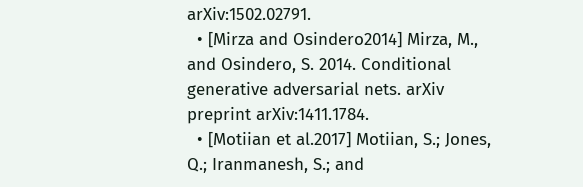arXiv:1502.02791.
  • [Mirza and Osindero2014] Mirza, M., and Osindero, S. 2014. Conditional generative adversarial nets. arXiv preprint arXiv:1411.1784.
  • [Motiian et al.2017] Motiian, S.; Jones, Q.; Iranmanesh, S.; and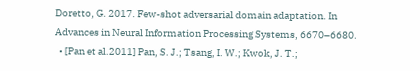Doretto, G. 2017. Few-shot adversarial domain adaptation. In Advances in Neural Information Processing Systems, 6670–6680.
  • [Pan et al.2011] Pan, S. J.; Tsang, I. W.; Kwok, J. T.;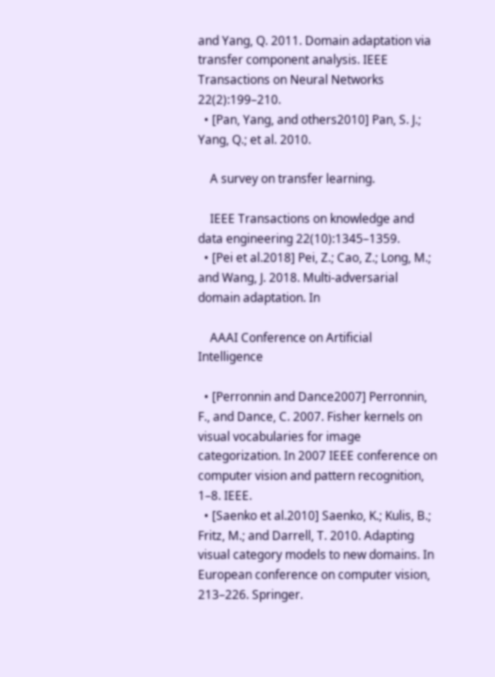and Yang, Q. 2011. Domain adaptation via transfer component analysis. IEEE Transactions on Neural Networks 22(2):199–210.
  • [Pan, Yang, and others2010] Pan, S. J.; Yang, Q.; et al. 2010.

    A survey on transfer learning.

    IEEE Transactions on knowledge and data engineering 22(10):1345–1359.
  • [Pei et al.2018] Pei, Z.; Cao, Z.; Long, M.; and Wang, J. 2018. Multi-adversarial domain adaptation. In

    AAAI Conference on Artificial Intelligence

  • [Perronnin and Dance2007] Perronnin, F., and Dance, C. 2007. Fisher kernels on visual vocabularies for image categorization. In 2007 IEEE conference on computer vision and pattern recognition, 1–8. IEEE.
  • [Saenko et al.2010] Saenko, K.; Kulis, B.; Fritz, M.; and Darrell, T. 2010. Adapting visual category models to new domains. In European conference on computer vision, 213–226. Springer.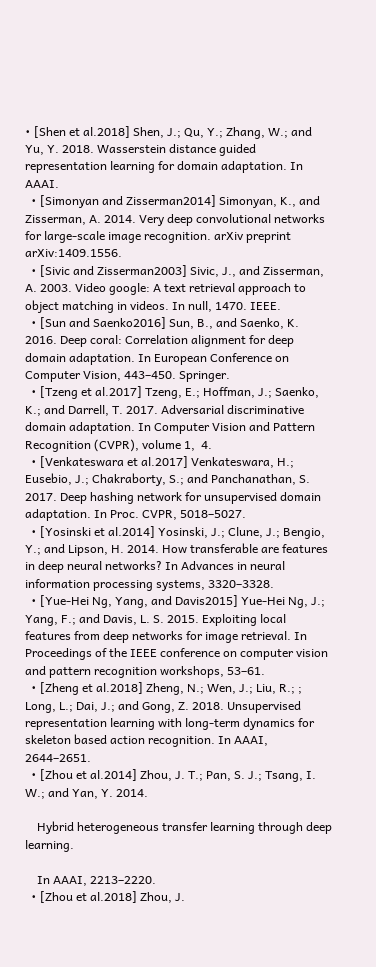• [Shen et al.2018] Shen, J.; Qu, Y.; Zhang, W.; and Yu, Y. 2018. Wasserstein distance guided representation learning for domain adaptation. In AAAI.
  • [Simonyan and Zisserman2014] Simonyan, K., and Zisserman, A. 2014. Very deep convolutional networks for large-scale image recognition. arXiv preprint arXiv:1409.1556.
  • [Sivic and Zisserman2003] Sivic, J., and Zisserman, A. 2003. Video google: A text retrieval approach to object matching in videos. In null, 1470. IEEE.
  • [Sun and Saenko2016] Sun, B., and Saenko, K. 2016. Deep coral: Correlation alignment for deep domain adaptation. In European Conference on Computer Vision, 443–450. Springer.
  • [Tzeng et al.2017] Tzeng, E.; Hoffman, J.; Saenko, K.; and Darrell, T. 2017. Adversarial discriminative domain adaptation. In Computer Vision and Pattern Recognition (CVPR), volume 1,  4.
  • [Venkateswara et al.2017] Venkateswara, H.; Eusebio, J.; Chakraborty, S.; and Panchanathan, S. 2017. Deep hashing network for unsupervised domain adaptation. In Proc. CVPR, 5018–5027.
  • [Yosinski et al.2014] Yosinski, J.; Clune, J.; Bengio, Y.; and Lipson, H. 2014. How transferable are features in deep neural networks? In Advances in neural information processing systems, 3320–3328.
  • [Yue-Hei Ng, Yang, and Davis2015] Yue-Hei Ng, J.; Yang, F.; and Davis, L. S. 2015. Exploiting local features from deep networks for image retrieval. In Proceedings of the IEEE conference on computer vision and pattern recognition workshops, 53–61.
  • [Zheng et al.2018] Zheng, N.; Wen, J.; Liu, R.; ; Long, L.; Dai, J.; and Gong, Z. 2018. Unsupervised representation learning with long-term dynamics for skeleton based action recognition. In AAAI, 2644–2651.
  • [Zhou et al.2014] Zhou, J. T.; Pan, S. J.; Tsang, I. W.; and Yan, Y. 2014.

    Hybrid heterogeneous transfer learning through deep learning.

    In AAAI, 2213–2220.
  • [Zhou et al.2018] Zhou, J.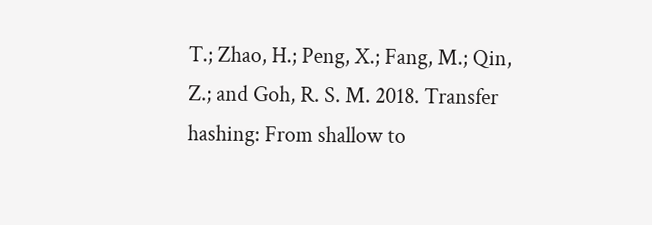T.; Zhao, H.; Peng, X.; Fang, M.; Qin, Z.; and Goh, R. S. M. 2018. Transfer hashing: From shallow to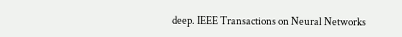deep. IEEE Transactions on Neural Networks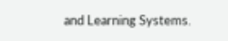and Learning Systems.